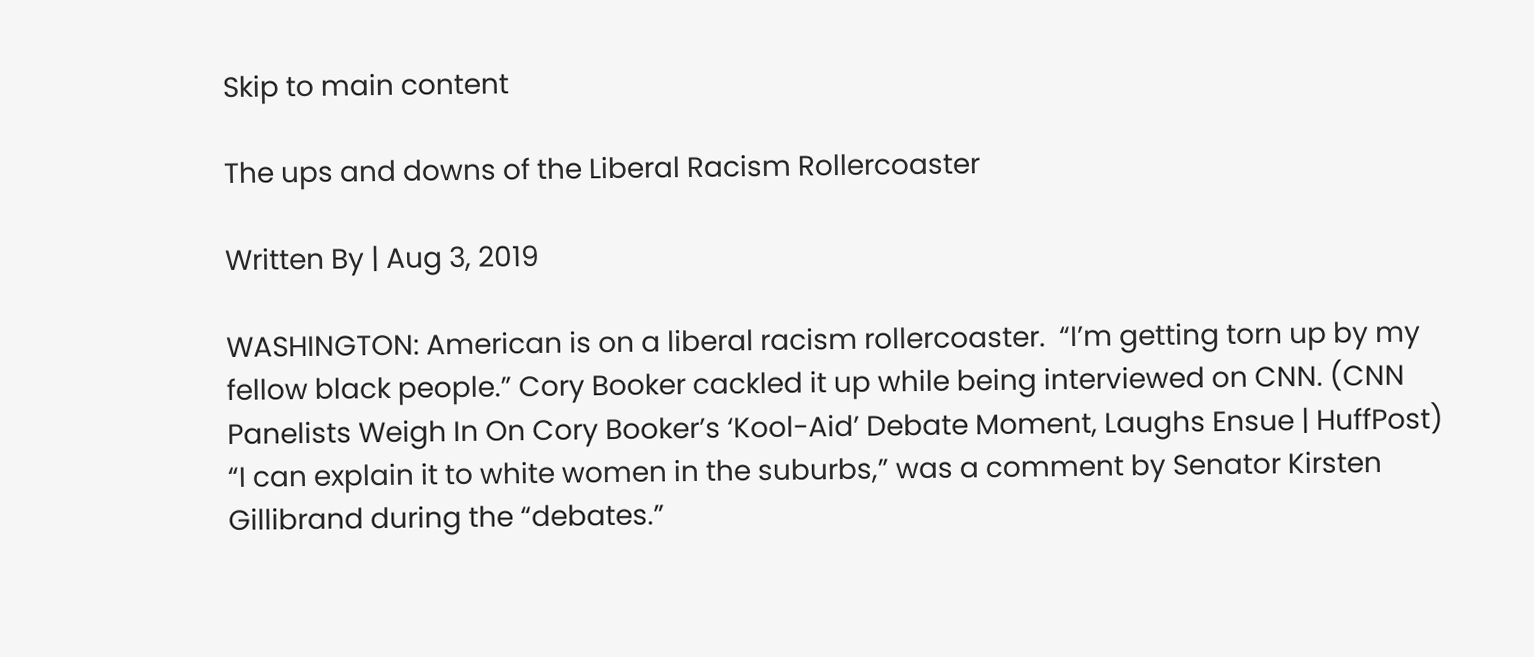Skip to main content

The ups and downs of the Liberal Racism Rollercoaster

Written By | Aug 3, 2019

WASHINGTON: American is on a liberal racism rollercoaster.  “I’m getting torn up by my fellow black people.” Cory Booker cackled it up while being interviewed on CNN. (CNN Panelists Weigh In On Cory Booker’s ‘Kool-Aid’ Debate Moment, Laughs Ensue | HuffPost) “I can explain it to white women in the suburbs,” was a comment by Senator Kirsten Gillibrand during the “debates.”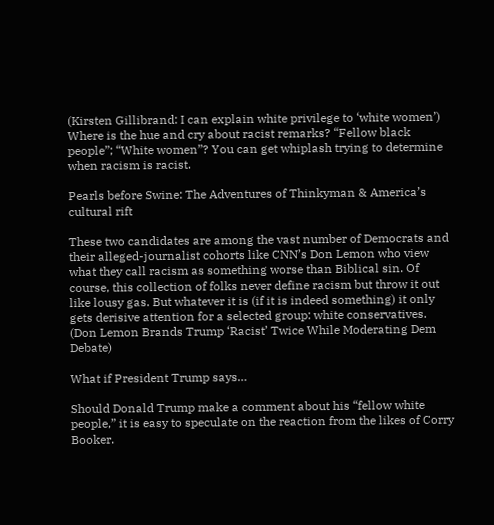(Kirsten Gillibrand: I can explain white privilege to ‘white women’) Where is the hue and cry about racist remarks? “Fellow black people”; “White women”? You can get whiplash trying to determine when racism is racist.

Pearls before Swine: The Adventures of Thinkyman & America’s cultural rift

These two candidates are among the vast number of Democrats and their alleged-journalist cohorts like CNN’s Don Lemon who view what they call racism as something worse than Biblical sin. Of course, this collection of folks never define racism but throw it out like lousy gas. But whatever it is (if it is indeed something) it only gets derisive attention for a selected group: white conservatives. (Don Lemon Brands Trump ‘Racist’ Twice While Moderating Dem Debate)

What if President Trump says…

Should Donald Trump make a comment about his “fellow white people,” it is easy to speculate on the reaction from the likes of Corry Booker.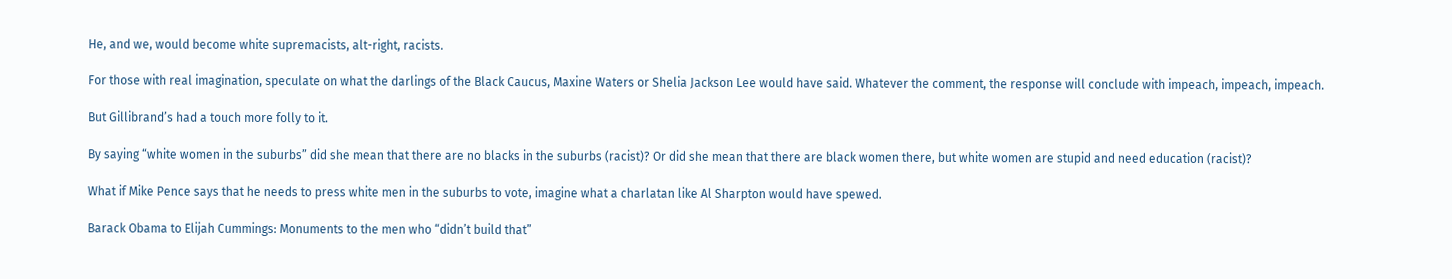He, and we, would become white supremacists, alt-right, racists.

For those with real imagination, speculate on what the darlings of the Black Caucus, Maxine Waters or Shelia Jackson Lee would have said. Whatever the comment, the response will conclude with impeach, impeach, impeach.

But Gillibrand’s had a touch more folly to it.

By saying “white women in the suburbs” did she mean that there are no blacks in the suburbs (racist)? Or did she mean that there are black women there, but white women are stupid and need education (racist)?

What if Mike Pence says that he needs to press white men in the suburbs to vote, imagine what a charlatan like Al Sharpton would have spewed.

Barack Obama to Elijah Cummings: Monuments to the men who “didn’t build that”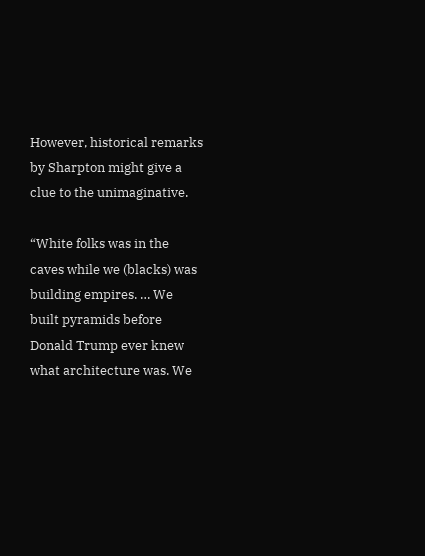However, historical remarks by Sharpton might give a clue to the unimaginative.

“White folks was in the caves while we (blacks) was building empires. … We built pyramids before Donald Trump ever knew what architecture was. We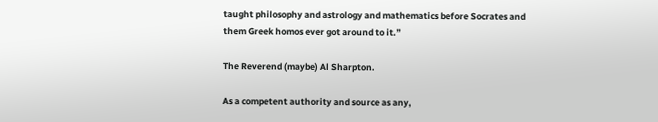taught philosophy and astrology and mathematics before Socrates and them Greek homos ever got around to it.”

The Reverend (maybe) Al Sharpton.

As a competent authority and source as any,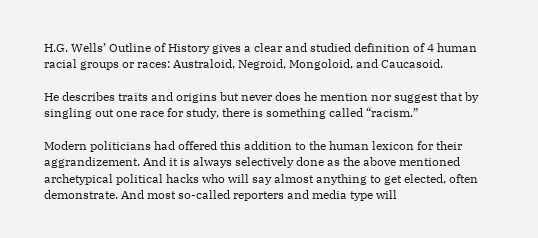H.G. Wells’ Outline of History gives a clear and studied definition of 4 human racial groups or races: Australoid, Negroid, Mongoloid, and Caucasoid.

He describes traits and origins but never does he mention nor suggest that by singling out one race for study, there is something called “racism.”

Modern politicians had offered this addition to the human lexicon for their aggrandizement. And it is always selectively done as the above mentioned archetypical political hacks who will say almost anything to get elected, often demonstrate. And most so-called reporters and media type will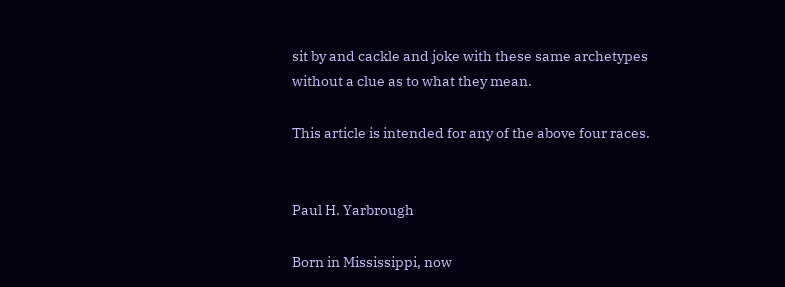sit by and cackle and joke with these same archetypes without a clue as to what they mean.

This article is intended for any of the above four races.


Paul H. Yarbrough

Born in Mississippi, now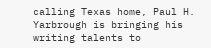calling Texas home, Paul H. Yarbrough is bringing his writing talents to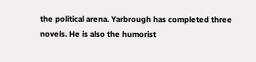the political arena. Yarbrough has completed three novels. He is also the humorist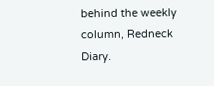behind the weekly column, Redneck Diary.